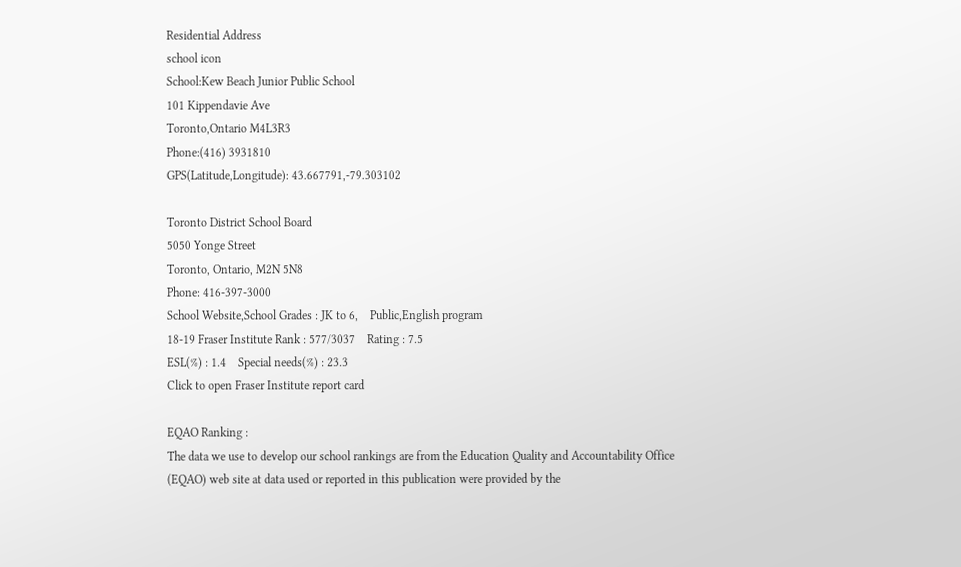Residential Address
school icon
School:Kew Beach Junior Public School
101 Kippendavie Ave
Toronto,Ontario M4L3R3
Phone:(416) 3931810
GPS(Latitude,Longitude): 43.667791,-79.303102

Toronto District School Board
5050 Yonge Street
Toronto, Ontario, M2N 5N8
Phone: 416-397-3000
School Website,School Grades : JK to 6,    Public,English program
18-19 Fraser Institute Rank : 577/3037    Rating : 7.5
ESL(%) : 1.4    Special needs(%) : 23.3
Click to open Fraser Institute report card

EQAO Ranking :
The data we use to develop our school rankings are from the Education Quality and Accountability Office (EQAO) web site at data used or reported in this publication were provided by the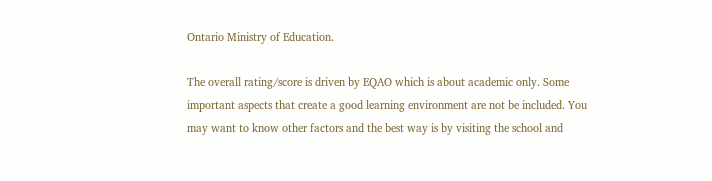Ontario Ministry of Education.

The overall rating/score is driven by EQAO which is about academic only. Some important aspects that create a good learning environment are not be included. You may want to know other factors and the best way is by visiting the school and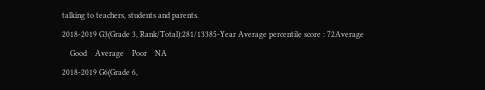talking to teachers, students and parents.
2018-2019 G3(Grade 3, Rank/Total):281/13385-Year Average percentile score : 72Average
    Good    Average    Poor    NA
2018-2019 G6(Grade 6,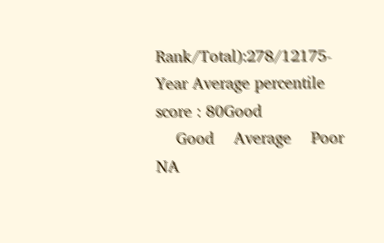Rank/Total):278/12175-Year Average percentile score : 80Good
    Good    Average    Poor    NA